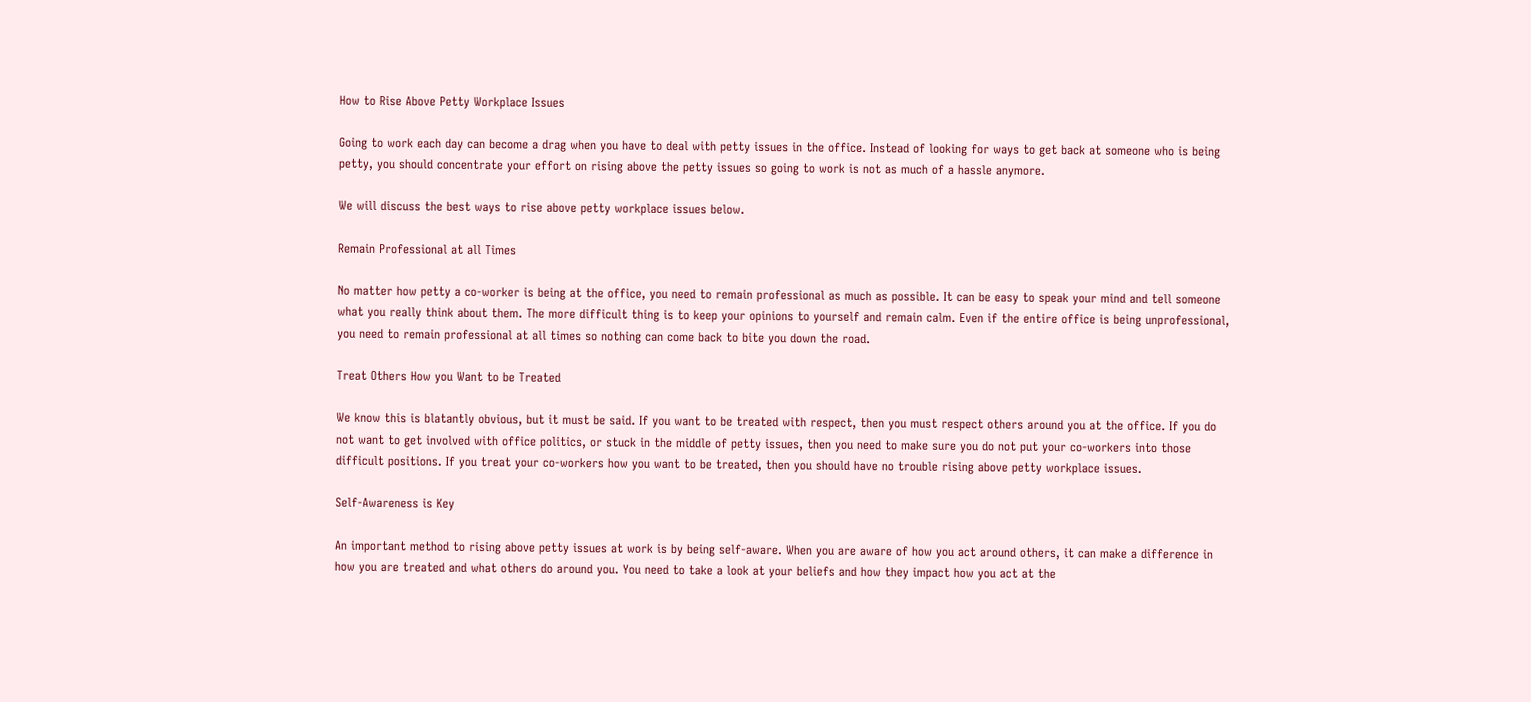How to Rise Above Petty Workplace Issues

Going to work each day can become a drag when you have to deal with petty issues in the office. Instead of looking for ways to get back at someone who is being petty, you should concentrate your effort on rising above the petty issues so going to work is not as much of a hassle anymore.

We will discuss the best ways to rise above petty workplace issues below.

Remain Professional at all Times

No matter how petty a co-worker is being at the office, you need to remain professional as much as possible. It can be easy to speak your mind and tell someone what you really think about them. The more difficult thing is to keep your opinions to yourself and remain calm. Even if the entire office is being unprofessional, you need to remain professional at all times so nothing can come back to bite you down the road.

Treat Others How you Want to be Treated

We know this is blatantly obvious, but it must be said. If you want to be treated with respect, then you must respect others around you at the office. If you do not want to get involved with office politics, or stuck in the middle of petty issues, then you need to make sure you do not put your co-workers into those difficult positions. If you treat your co-workers how you want to be treated, then you should have no trouble rising above petty workplace issues.

Self-Awareness is Key

An important method to rising above petty issues at work is by being self-aware. When you are aware of how you act around others, it can make a difference in how you are treated and what others do around you. You need to take a look at your beliefs and how they impact how you act at the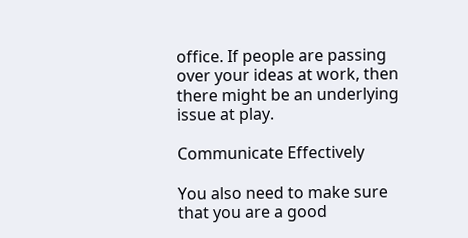office. If people are passing over your ideas at work, then there might be an underlying issue at play.

Communicate Effectively

You also need to make sure that you are a good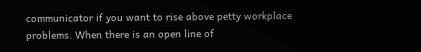communicator if you want to rise above petty workplace problems. When there is an open line of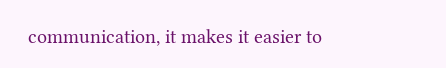communication, it makes it easier to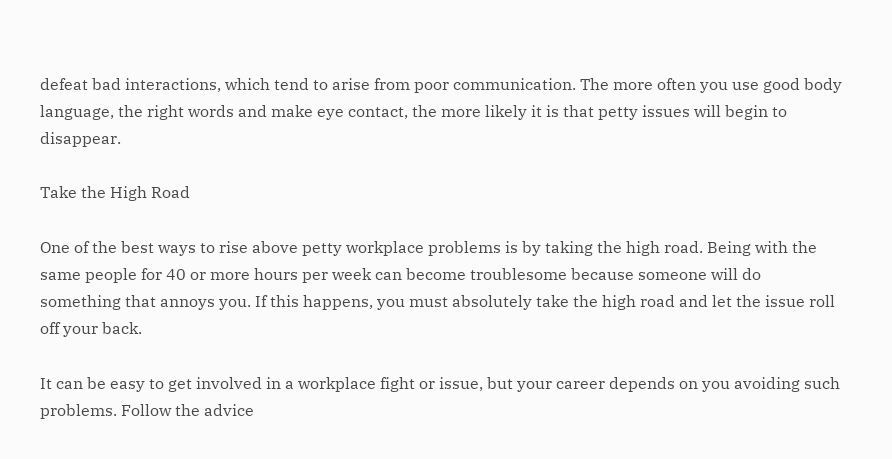defeat bad interactions, which tend to arise from poor communication. The more often you use good body language, the right words and make eye contact, the more likely it is that petty issues will begin to disappear.

Take the High Road

One of the best ways to rise above petty workplace problems is by taking the high road. Being with the same people for 40 or more hours per week can become troublesome because someone will do something that annoys you. If this happens, you must absolutely take the high road and let the issue roll off your back.

It can be easy to get involved in a workplace fight or issue, but your career depends on you avoiding such problems. Follow the advice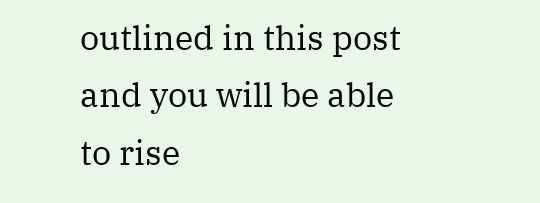outlined in this post and you will be able to rise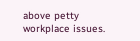above petty workplace issues.